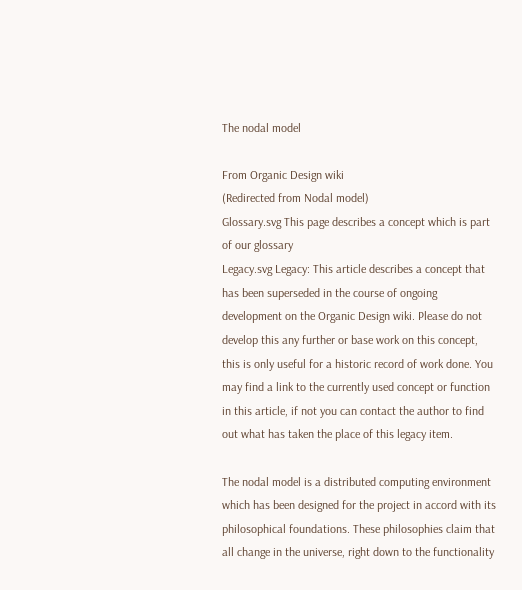The nodal model

From Organic Design wiki
(Redirected from Nodal model)
Glossary.svg This page describes a concept which is part of our glossary
Legacy.svg Legacy: This article describes a concept that has been superseded in the course of ongoing development on the Organic Design wiki. Please do not develop this any further or base work on this concept, this is only useful for a historic record of work done. You may find a link to the currently used concept or function in this article, if not you can contact the author to find out what has taken the place of this legacy item.

The nodal model is a distributed computing environment which has been designed for the project in accord with its philosophical foundations. These philosophies claim that all change in the universe, right down to the functionality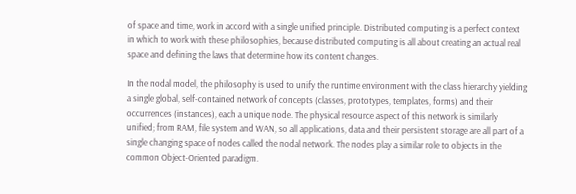of space and time, work in accord with a single unified principle. Distributed computing is a perfect context in which to work with these philosophies, because distributed computing is all about creating an actual real space and defining the laws that determine how its content changes.

In the nodal model, the philosophy is used to unify the runtime environment with the class hierarchy yielding a single global, self-contained network of concepts (classes, prototypes, templates, forms) and their occurrences (instances), each a unique node. The physical resource aspect of this network is similarly unified; from RAM, file system and WAN, so all applications, data and their persistent storage are all part of a single changing space of nodes called the nodal network. The nodes play a similar role to objects in the common Object-Oriented paradigm.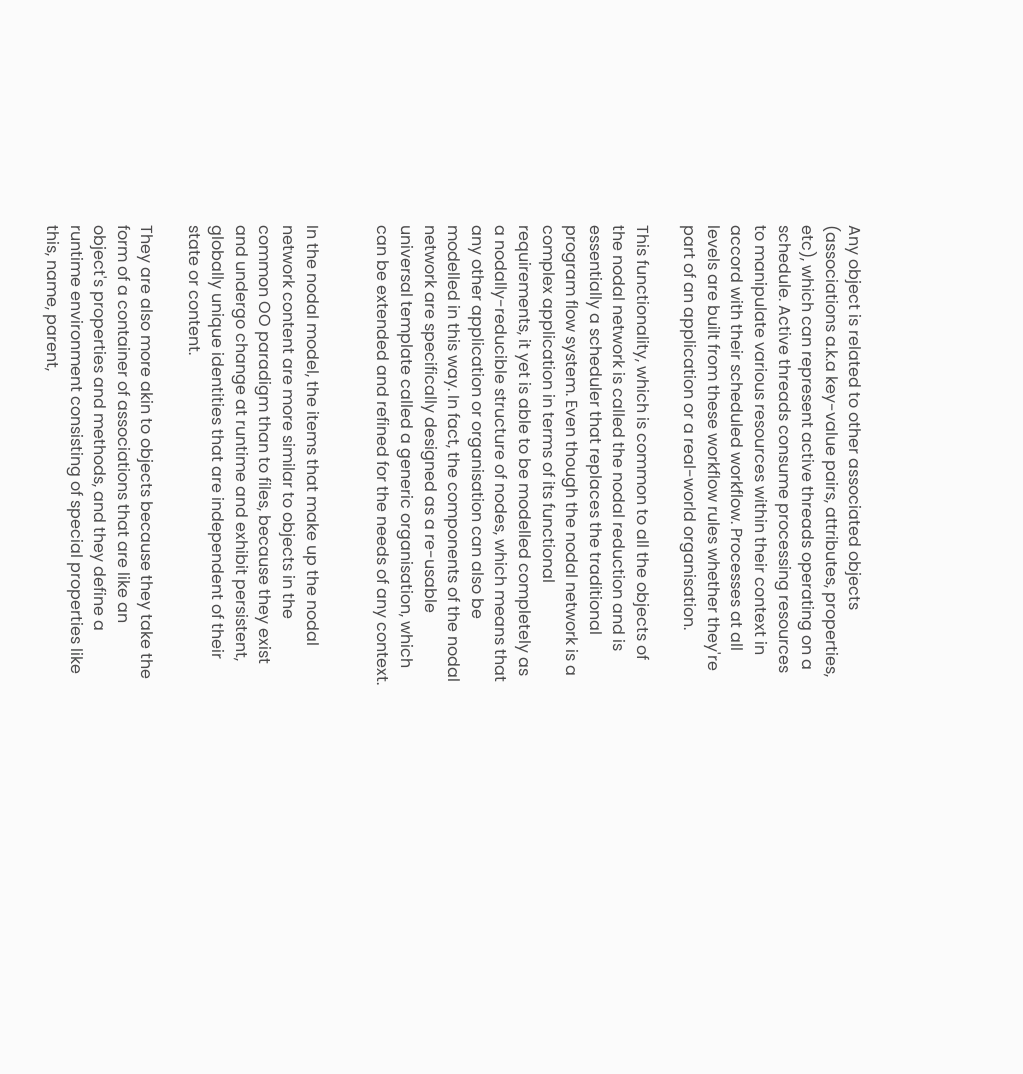Any object is related to other associated objects (associations a.k.a key-value pairs, attributes, properties, etc), which can represent active threads operating on a schedule. Active threads consume processing resources to manipulate various resources within their context in accord with their scheduled workflow. Processes at all levels are built from these workflow rules whether they're part of an application or a real-world organisation.

This functionality, which is common to all the objects of the nodal network is called the nodal reduction and is essentially a scheduler that replaces the traditional program flow system. Even though the nodal network is a complex application in terms of its functional requirements, it yet is able to be modelled completely as a nodally-reducible structure of nodes, which means that any other application or organisation can also be modelled in this way. In fact, the components of the nodal network are specifically designed as a re-usable universal template called a generic organisation, which can be extended and refined for the needs of any context.


In the nodal model, the items that make up the nodal network content are more similar to objects in the common OO paradigm than to files, because they exist and undergo change at runtime and exhibit persistent, globally unique identities that are independent of their state or content.

They are also more akin to objects because they take the form of a container of associations that are like an object's properties and methods, and they define a runtime environment consisting of special properties like this, name, parent,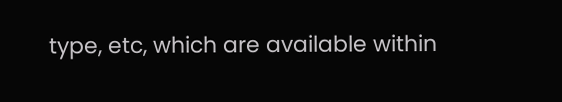type, etc, which are available within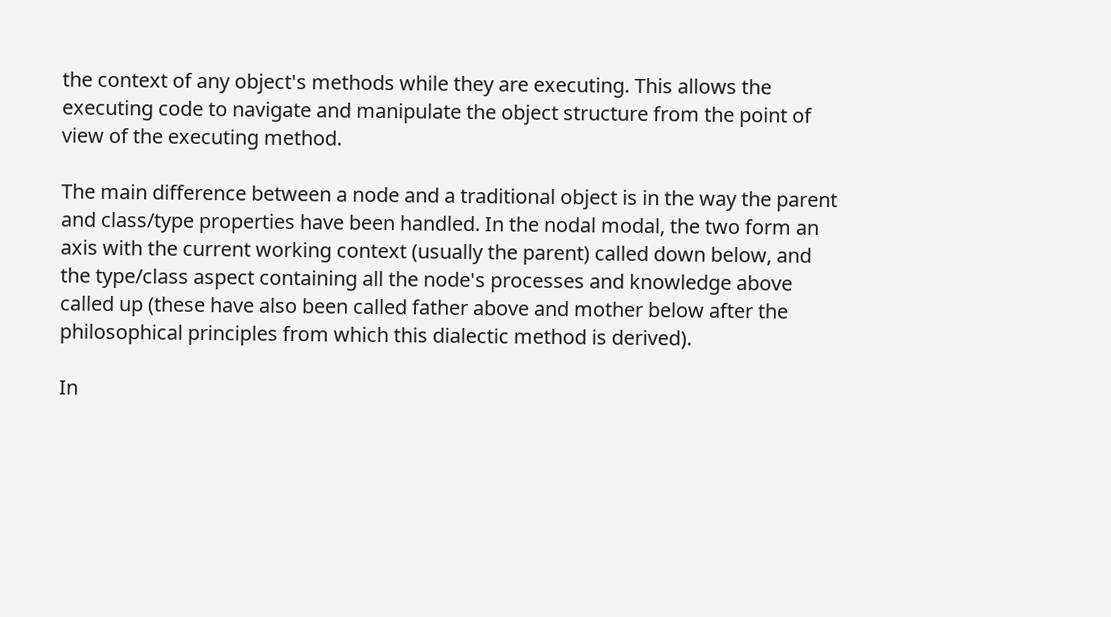the context of any object's methods while they are executing. This allows the executing code to navigate and manipulate the object structure from the point of view of the executing method.

The main difference between a node and a traditional object is in the way the parent and class/type properties have been handled. In the nodal modal, the two form an axis with the current working context (usually the parent) called down below, and the type/class aspect containing all the node's processes and knowledge above called up (these have also been called father above and mother below after the philosophical principles from which this dialectic method is derived).

In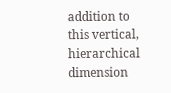addition to this vertical, hierarchical dimension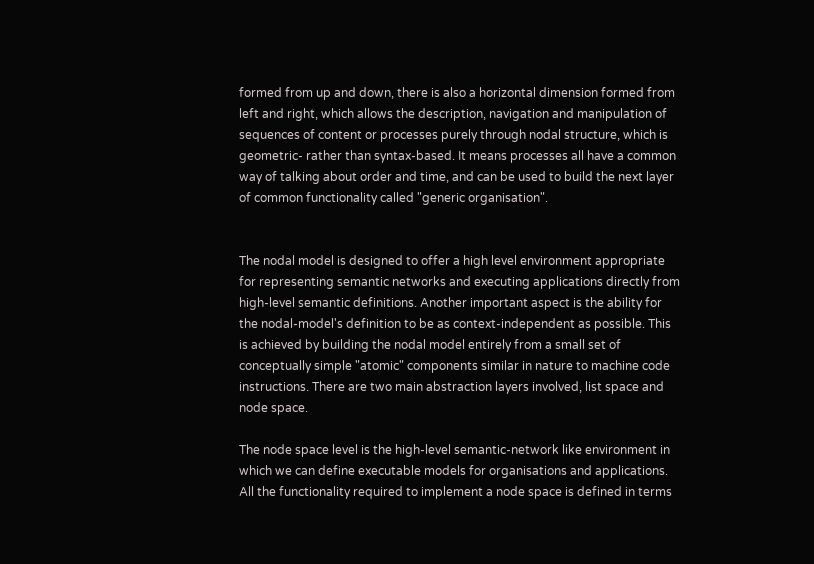formed from up and down, there is also a horizontal dimension formed from left and right, which allows the description, navigation and manipulation of sequences of content or processes purely through nodal structure, which is geometric- rather than syntax-based. It means processes all have a common way of talking about order and time, and can be used to build the next layer of common functionality called "generic organisation".


The nodal model is designed to offer a high level environment appropriate for representing semantic networks and executing applications directly from high-level semantic definitions. Another important aspect is the ability for the nodal-model's definition to be as context-independent as possible. This is achieved by building the nodal model entirely from a small set of conceptually simple "atomic" components similar in nature to machine code instructions. There are two main abstraction layers involved, list space and node space.

The node space level is the high-level semantic-network like environment in which we can define executable models for organisations and applications. All the functionality required to implement a node space is defined in terms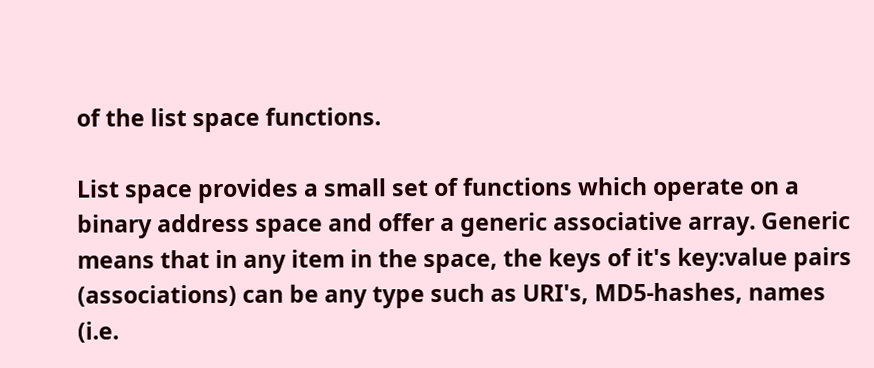of the list space functions.

List space provides a small set of functions which operate on a binary address space and offer a generic associative array. Generic means that in any item in the space, the keys of it's key:value pairs (associations) can be any type such as URI's, MD5-hashes, names (i.e.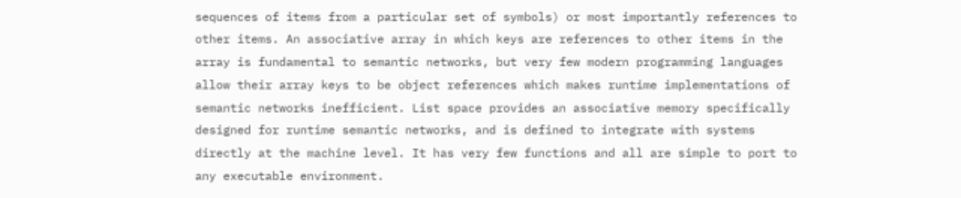sequences of items from a particular set of symbols) or most importantly references to other items. An associative array in which keys are references to other items in the array is fundamental to semantic networks, but very few modern programming languages allow their array keys to be object references which makes runtime implementations of semantic networks inefficient. List space provides an associative memory specifically designed for runtime semantic networks, and is defined to integrate with systems directly at the machine level. It has very few functions and all are simple to port to any executable environment.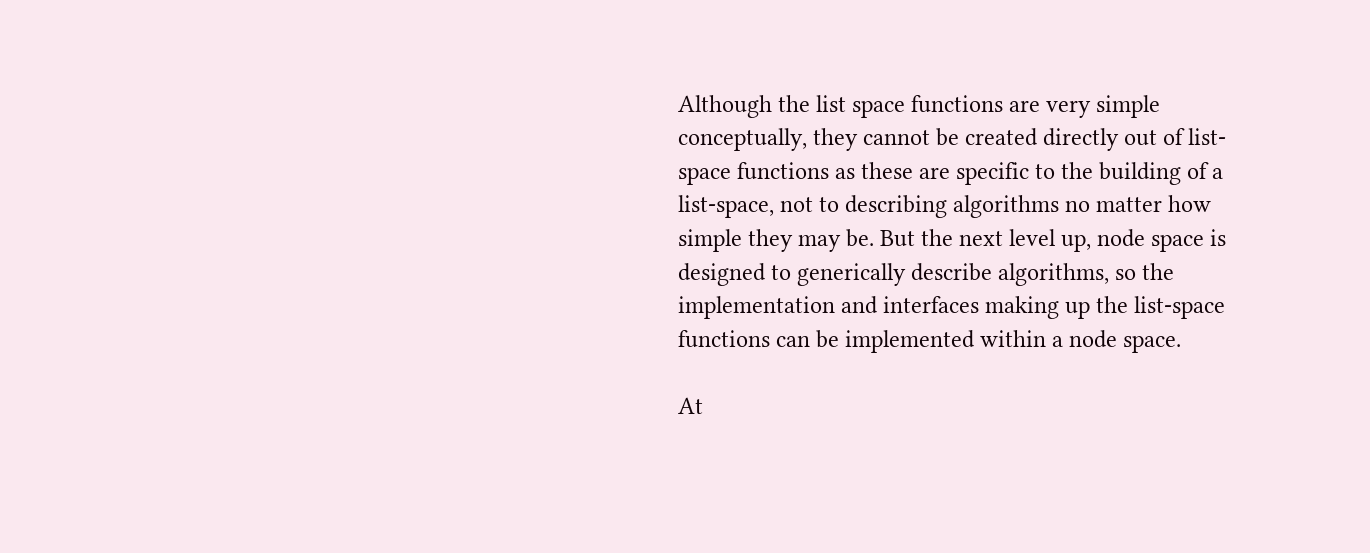Although the list space functions are very simple conceptually, they cannot be created directly out of list-space functions as these are specific to the building of a list-space, not to describing algorithms no matter how simple they may be. But the next level up, node space is designed to generically describe algorithms, so the implementation and interfaces making up the list-space functions can be implemented within a node space.

At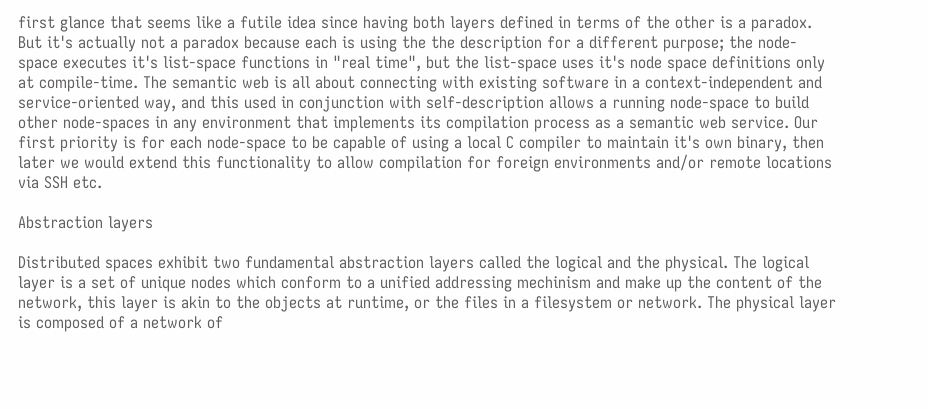first glance that seems like a futile idea since having both layers defined in terms of the other is a paradox. But it's actually not a paradox because each is using the the description for a different purpose; the node-space executes it's list-space functions in "real time", but the list-space uses it's node space definitions only at compile-time. The semantic web is all about connecting with existing software in a context-independent and service-oriented way, and this used in conjunction with self-description allows a running node-space to build other node-spaces in any environment that implements its compilation process as a semantic web service. Our first priority is for each node-space to be capable of using a local C compiler to maintain it's own binary, then later we would extend this functionality to allow compilation for foreign environments and/or remote locations via SSH etc.

Abstraction layers

Distributed spaces exhibit two fundamental abstraction layers called the logical and the physical. The logical layer is a set of unique nodes which conform to a unified addressing mechinism and make up the content of the network, this layer is akin to the objects at runtime, or the files in a filesystem or network. The physical layer is composed of a network of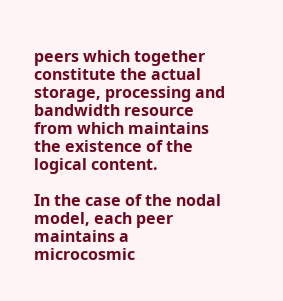peers which together constitute the actual storage, processing and bandwidth resource from which maintains the existence of the logical content.

In the case of the nodal model, each peer maintains a microcosmic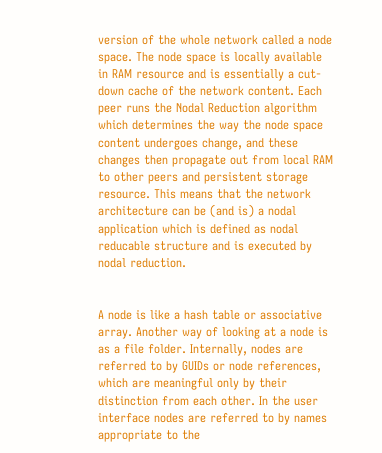version of the whole network called a node space. The node space is locally available in RAM resource and is essentially a cut-down cache of the network content. Each peer runs the Nodal Reduction algorithm which determines the way the node space content undergoes change, and these changes then propagate out from local RAM to other peers and persistent storage resource. This means that the network architecture can be (and is) a nodal application which is defined as nodal reducable structure and is executed by nodal reduction.


A node is like a hash table or associative array. Another way of looking at a node is as a file folder. Internally, nodes are referred to by GUIDs or node references, which are meaningful only by their distinction from each other. In the user interface nodes are referred to by names appropriate to the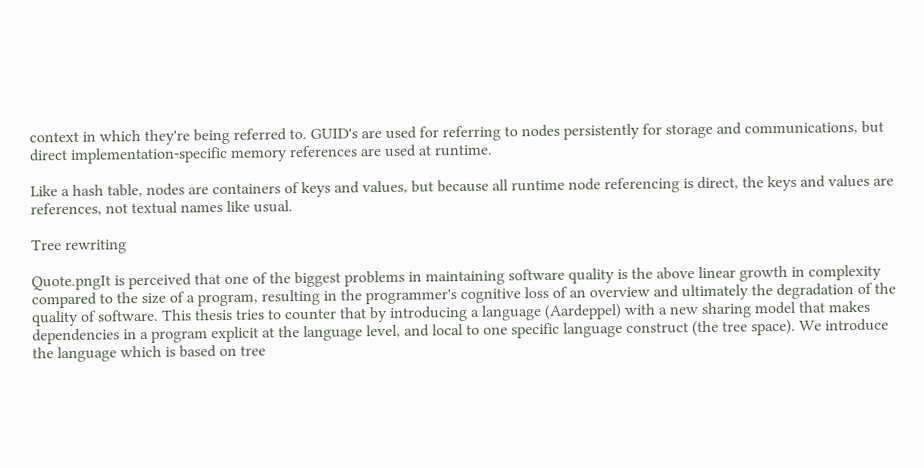context in which they're being referred to. GUID's are used for referring to nodes persistently for storage and communications, but direct implementation-specific memory references are used at runtime.

Like a hash table, nodes are containers of keys and values, but because all runtime node referencing is direct, the keys and values are references, not textual names like usual.

Tree rewriting

Quote.pngIt is perceived that one of the biggest problems in maintaining software quality is the above linear growth in complexity compared to the size of a program, resulting in the programmer's cognitive loss of an overview and ultimately the degradation of the quality of software. This thesis tries to counter that by introducing a language (Aardeppel) with a new sharing model that makes dependencies in a program explicit at the language level, and local to one specific language construct (the tree space). We introduce the language which is based on tree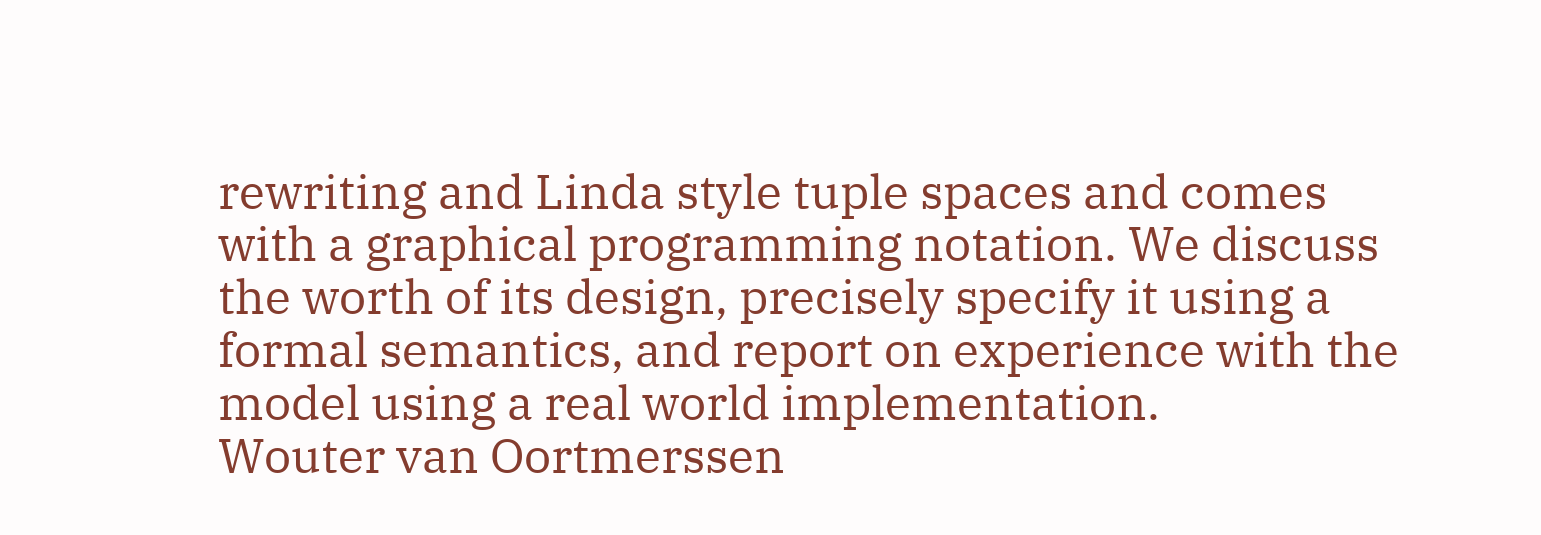rewriting and Linda style tuple spaces and comes with a graphical programming notation. We discuss the worth of its design, precisely specify it using a formal semantics, and report on experience with the model using a real world implementation.
Wouter van Oortmerssen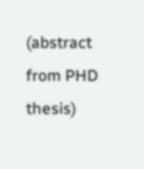(abstract from PHD thesis)